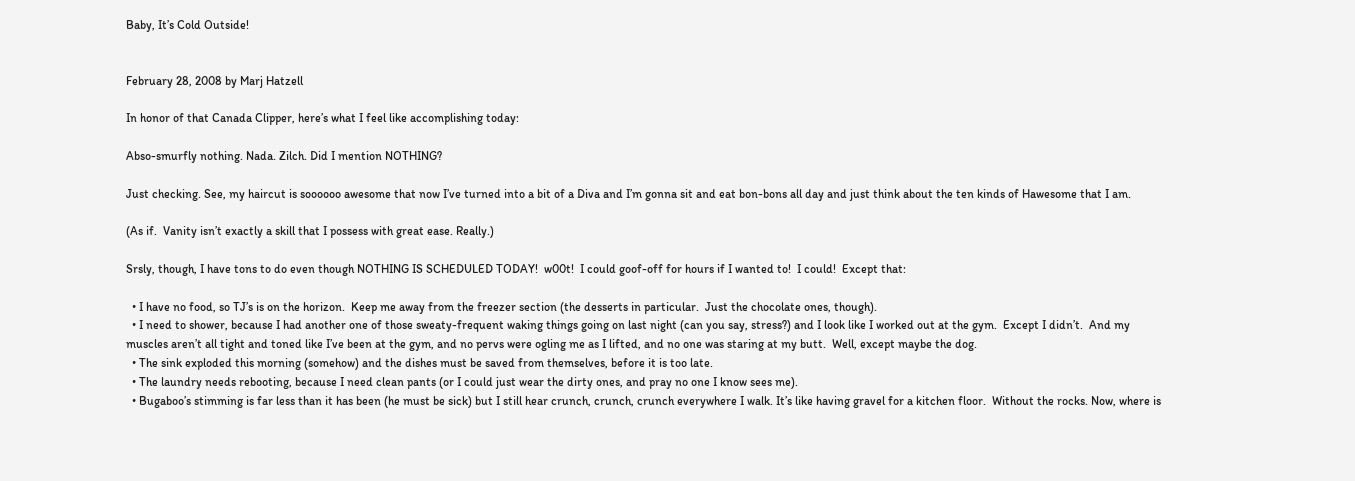Baby, It’s Cold Outside!


February 28, 2008 by Marj Hatzell

In honor of that Canada Clipper, here’s what I feel like accomplishing today:

Abso-smurfly nothing. Nada. Zilch. Did I mention NOTHING?

Just checking. See, my haircut is soooooo awesome that now I’ve turned into a bit of a Diva and I’m gonna sit and eat bon-bons all day and just think about the ten kinds of Hawesome that I am.

(As if.  Vanity isn’t exactly a skill that I possess with great ease. Really.)

Srsly, though, I have tons to do even though NOTHING IS SCHEDULED TODAY!  w00t!  I could goof-off for hours if I wanted to!  I could!  Except that:

  • I have no food, so TJ’s is on the horizon.  Keep me away from the freezer section (the desserts in particular.  Just the chocolate ones, though).
  • I need to shower, because I had another one of those sweaty-frequent waking things going on last night (can you say, stress?) and I look like I worked out at the gym.  Except I didn’t.  And my muscles aren’t all tight and toned like I’ve been at the gym, and no pervs were ogling me as I lifted, and no one was staring at my butt.  Well, except maybe the dog.
  • The sink exploded this morning (somehow) and the dishes must be saved from themselves, before it is too late.
  • The laundry needs rebooting, because I need clean pants (or I could just wear the dirty ones, and pray no one I know sees me).
  • Bugaboo’s stimming is far less than it has been (he must be sick) but I still hear crunch, crunch, crunch everywhere I walk. It’s like having gravel for a kitchen floor.  Without the rocks. Now, where is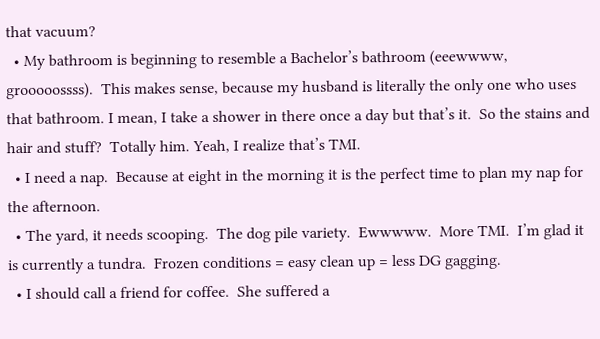that vacuum?
  • My bathroom is beginning to resemble a Bachelor’s bathroom (eeewwww, grooooossss).  This makes sense, because my husband is literally the only one who uses that bathroom. I mean, I take a shower in there once a day but that’s it.  So the stains and hair and stuff?  Totally him. Yeah, I realize that’s TMI.
  • I need a nap.  Because at eight in the morning it is the perfect time to plan my nap for the afternoon.
  • The yard, it needs scooping.  The dog pile variety.  Ewwwww.  More TMI.  I’m glad it is currently a tundra.  Frozen conditions = easy clean up = less DG gagging.
  • I should call a friend for coffee.  She suffered a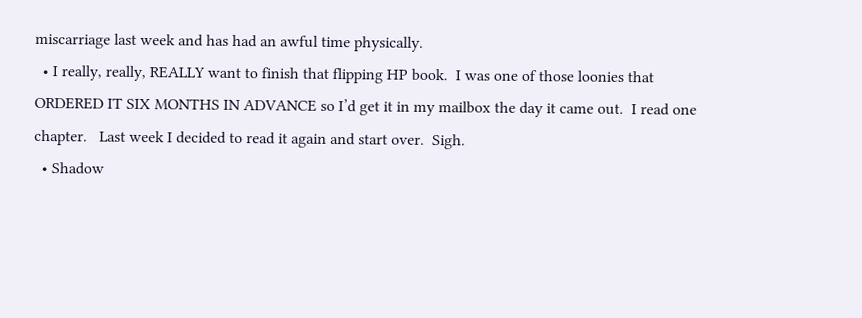miscarriage last week and has had an awful time physically.
  • I really, really, REALLY want to finish that flipping HP book.  I was one of those loonies that ORDERED IT SIX MONTHS IN ADVANCE so I’d get it in my mailbox the day it came out.  I read one chapter.   Last week I decided to read it again and start over.  Sigh.
  • Shadow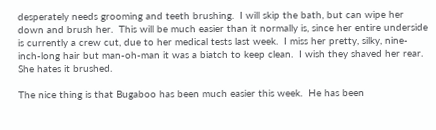desperately needs grooming and teeth brushing.  I will skip the bath, but can wipe her down and brush her.  This will be much easier than it normally is, since her entire underside is currently a crew cut, due to her medical tests last week.  I miss her pretty, silky, nine-inch-long hair but man-oh-man it was a biatch to keep clean.  I wish they shaved her rear.  She hates it brushed.

The nice thing is that Bugaboo has been much easier this week.  He has been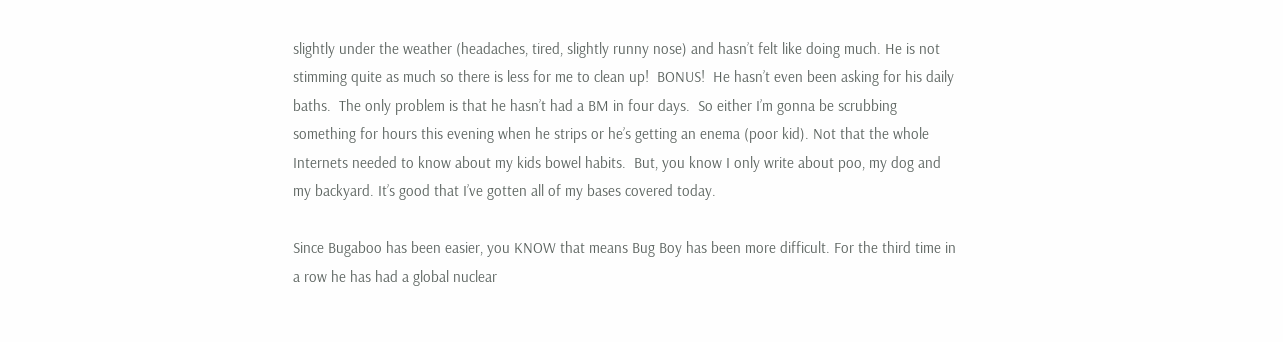slightly under the weather (headaches, tired, slightly runny nose) and hasn’t felt like doing much. He is not stimming quite as much so there is less for me to clean up!  BONUS!  He hasn’t even been asking for his daily baths.  The only problem is that he hasn’t had a BM in four days.  So either I’m gonna be scrubbing something for hours this evening when he strips or he’s getting an enema (poor kid). Not that the whole Internets needed to know about my kids bowel habits.  But, you know I only write about poo, my dog and my backyard. It’s good that I’ve gotten all of my bases covered today.

Since Bugaboo has been easier, you KNOW that means Bug Boy has been more difficult. For the third time in a row he has had a global nuclear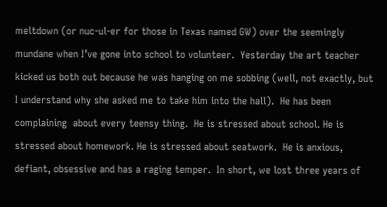meltdown (or nuc-ul-er for those in Texas named GW) over the seemingly mundane when I’ve gone into school to volunteer.  Yesterday the art teacher kicked us both out because he was hanging on me sobbing (well, not exactly, but I understand why she asked me to take him into the hall).  He has been complaining  about every teensy thing.  He is stressed about school. He is stressed about homework. He is stressed about seatwork.  He is anxious, defiant, obsessive and has a raging temper.  In short, we lost three years of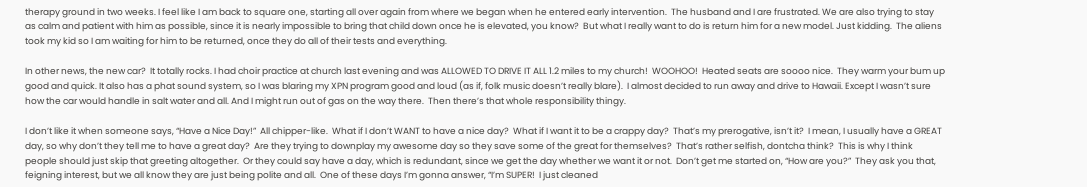therapy ground in two weeks. I feel like I am back to square one, starting all over again from where we began when he entered early intervention.  The husband and I are frustrated. We are also trying to stay as calm and patient with him as possible, since it is nearly impossible to bring that child down once he is elevated, you know?  But what I really want to do is return him for a new model. Just kidding.  The aliens took my kid so I am waiting for him to be returned, once they do all of their tests and everything.

In other news, the new car?  It totally rocks. I had choir practice at church last evening and was ALLOWED TO DRIVE IT ALL 1.2 miles to my church!  WOOHOO!  Heated seats are soooo nice.  They warm your bum up good and quick. It also has a phat sound system, so I was blaring my XPN program good and loud (as if, folk music doesn’t really blare).  I almost decided to run away and drive to Hawaii. Except I wasn’t sure how the car would handle in salt water and all. And I might run out of gas on the way there.  Then there’s that whole responsibility thingy.

I don’t like it when someone says, “Have a Nice Day!”  All chipper-like.  What if I don’t WANT to have a nice day?  What if I want it to be a crappy day?  That’s my prerogative, isn’t it?  I mean, I usually have a GREAT day, so why don’t they tell me to have a great day?  Are they trying to downplay my awesome day so they save some of the great for themselves?  That’s rather selfish, dontcha think?  This is why I think people should just skip that greeting altogether.  Or they could say have a day, which is redundant, since we get the day whether we want it or not.  Don’t get me started on, “How are you?”  They ask you that, feigning interest, but we all know they are just being polite and all.  One of these days I’m gonna answer, “I’m SUPER!  I just cleaned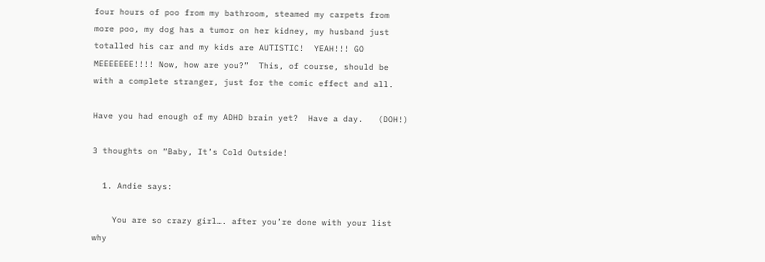four hours of poo from my bathroom, steamed my carpets from more poo, my dog has a tumor on her kidney, my husband just totalled his car and my kids are AUTISTIC!  YEAH!!! GO MEEEEEEE!!!! Now, how are you?”  This, of course, should be with a complete stranger, just for the comic effect and all.

Have you had enough of my ADHD brain yet?  Have a day.   (DOH!)

3 thoughts on “Baby, It’s Cold Outside!

  1. Andie says:

    You are so crazy girl…. after you’re done with your list why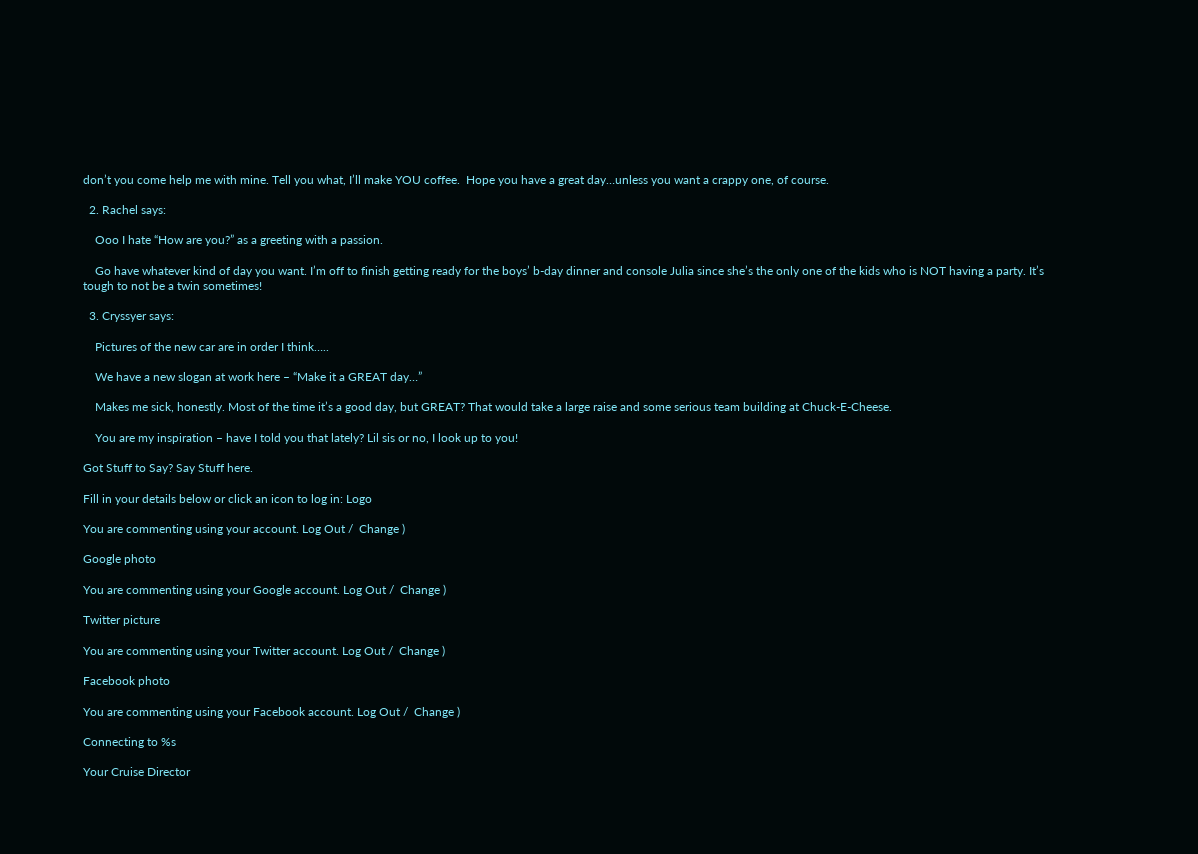don’t you come help me with mine. Tell you what, I’ll make YOU coffee.  Hope you have a great day…unless you want a crappy one, of course.

  2. Rachel says:

    Ooo I hate “How are you?” as a greeting with a passion.

    Go have whatever kind of day you want. I’m off to finish getting ready for the boys’ b-day dinner and console Julia since she’s the only one of the kids who is NOT having a party. It’s tough to not be a twin sometimes!

  3. Cryssyer says:

    Pictures of the new car are in order I think…..

    We have a new slogan at work here – “Make it a GREAT day…”

    Makes me sick, honestly. Most of the time it’s a good day, but GREAT? That would take a large raise and some serious team building at Chuck-E-Cheese.

    You are my inspiration – have I told you that lately? Lil sis or no, I look up to you!

Got Stuff to Say? Say Stuff here.

Fill in your details below or click an icon to log in: Logo

You are commenting using your account. Log Out /  Change )

Google photo

You are commenting using your Google account. Log Out /  Change )

Twitter picture

You are commenting using your Twitter account. Log Out /  Change )

Facebook photo

You are commenting using your Facebook account. Log Out /  Change )

Connecting to %s

Your Cruise Director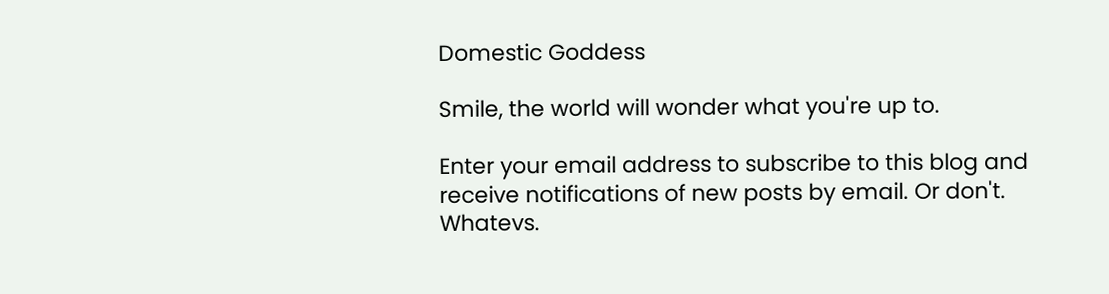Domestic Goddess

Smile, the world will wonder what you're up to.

Enter your email address to subscribe to this blog and receive notifications of new posts by email. Or don't. Whatevs.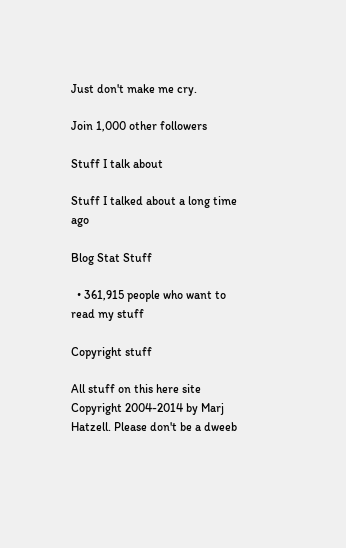Just don't make me cry.

Join 1,000 other followers

Stuff I talk about

Stuff I talked about a long time ago

Blog Stat Stuff

  • 361,915 people who want to read my stuff

Copyright stuff

All stuff on this here site Copyright 2004-2014 by Marj Hatzell. Please don't be a dweeb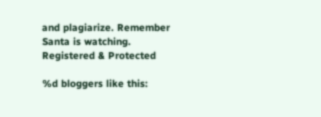and plagiarize. Remember Santa is watching. Registered & Protected

%d bloggers like this: